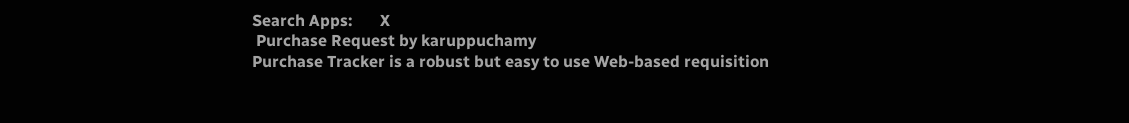Search Apps:       X
 Purchase Request by karuppuchamy
Purchase Tracker is a robust but easy to use Web-based requisition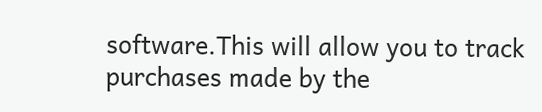software.This will allow you to track purchases made by the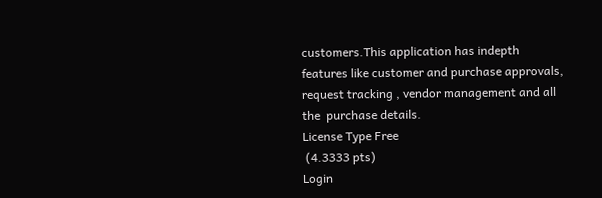customers.This application has indepth features like customer and purchase approvals, request tracking , vendor management and all the  purchase details.
License Type Free
 (4.3333 pts)
Login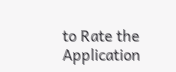to Rate the Application